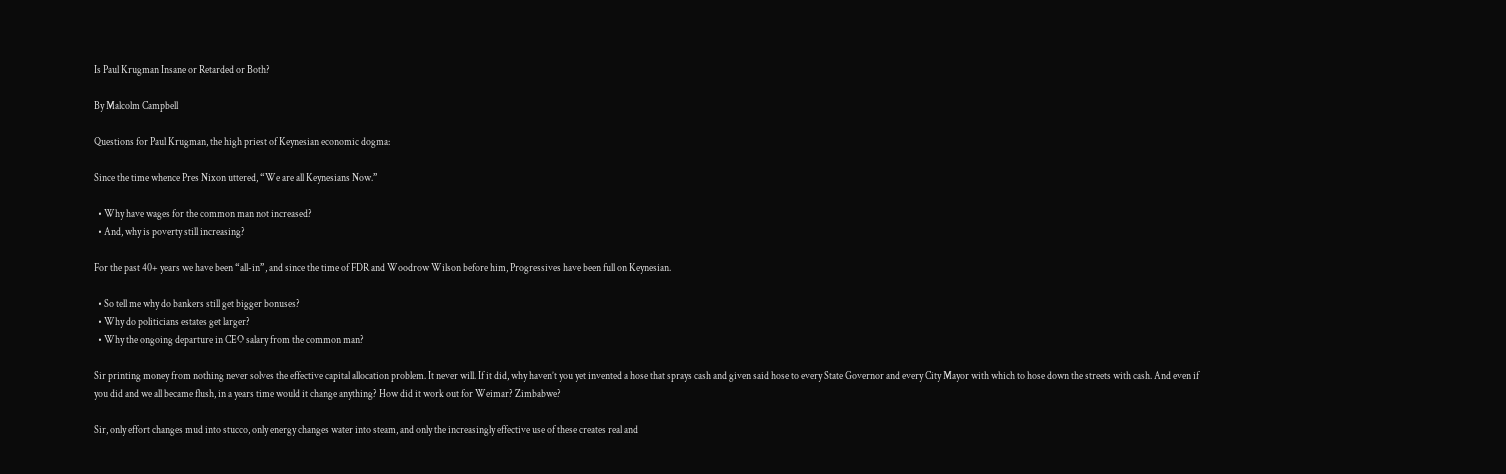Is Paul Krugman Insane or Retarded or Both?

By Malcolm Campbell

Questions for Paul Krugman, the high priest of Keynesian economic dogma:

Since the time whence Pres Nixon uttered, “We are all Keynesians Now.”

  • Why have wages for the common man not increased?
  • And, why is poverty still increasing?

For the past 40+ years we have been “all-in”, and since the time of FDR and Woodrow Wilson before him, Progressives have been full on Keynesian.

  • So tell me why do bankers still get bigger bonuses?
  • Why do politicians estates get larger?
  • Why the ongoing departure in CEO salary from the common man?

Sir printing money from nothing never solves the effective capital allocation problem. It never will. If it did, why haven’t you yet invented a hose that sprays cash and given said hose to every State Governor and every City Mayor with which to hose down the streets with cash. And even if you did and we all became flush, in a years time would it change anything? How did it work out for Weimar? Zimbabwe?

Sir, only effort changes mud into stucco, only energy changes water into steam, and only the increasingly effective use of these creates real and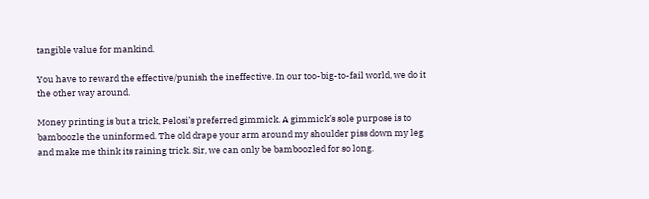tangible value for mankind.

You have to reward the effective/punish the ineffective. In our too-big-to-fail world, we do it the other way around.

Money printing is but a trick, Pelosi’s preferred gimmick. A gimmick’s sole purpose is to bamboozle the uninformed. The old drape your arm around my shoulder piss down my leg and make me think its raining trick. Sir, we can only be bamboozled for so long.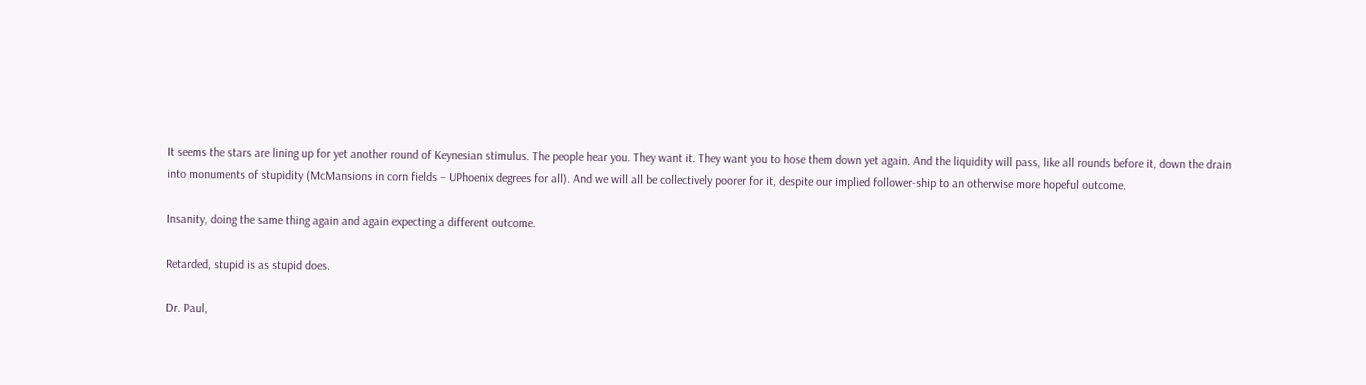It seems the stars are lining up for yet another round of Keynesian stimulus. The people hear you. They want it. They want you to hose them down yet again. And the liquidity will pass, like all rounds before it, down the drain into monuments of stupidity (McMansions in corn fields – UPhoenix degrees for all). And we will all be collectively poorer for it, despite our implied follower-ship to an otherwise more hopeful outcome.

Insanity, doing the same thing again and again expecting a different outcome.

Retarded, stupid is as stupid does.

Dr. Paul,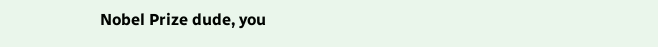Nobel Prize dude, you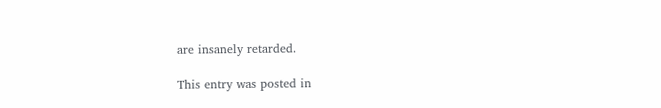are insanely retarded.

This entry was posted in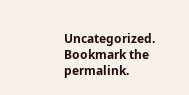Uncategorized. Bookmark the permalink.